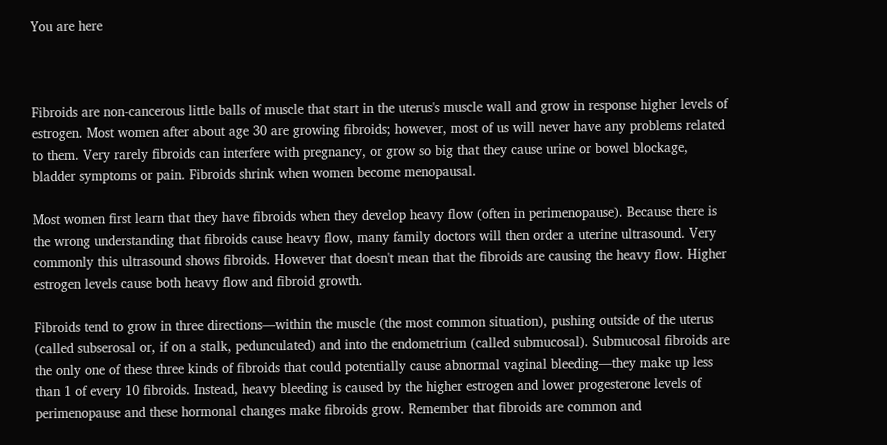You are here



Fibroids are non-cancerous little balls of muscle that start in the uterus's muscle wall and grow in response higher levels of estrogen. Most women after about age 30 are growing fibroids; however, most of us will never have any problems related to them. Very rarely fibroids can interfere with pregnancy, or grow so big that they cause urine or bowel blockage, bladder symptoms or pain. Fibroids shrink when women become menopausal.

Most women first learn that they have fibroids when they develop heavy flow (often in perimenopause). Because there is the wrong understanding that fibroids cause heavy flow, many family doctors will then order a uterine ultrasound. Very commonly this ultrasound shows fibroids. However that doesn't mean that the fibroids are causing the heavy flow. Higher estrogen levels cause both heavy flow and fibroid growth.

Fibroids tend to grow in three directions—within the muscle (the most common situation), pushing outside of the uterus (called subserosal or, if on a stalk, pedunculated) and into the endometrium (called submucosal). Submucosal fibroids are the only one of these three kinds of fibroids that could potentially cause abnormal vaginal bleeding—they make up less than 1 of every 10 fibroids. Instead, heavy bleeding is caused by the higher estrogen and lower progesterone levels of perimenopause and these hormonal changes make fibroids grow. Remember that fibroids are common and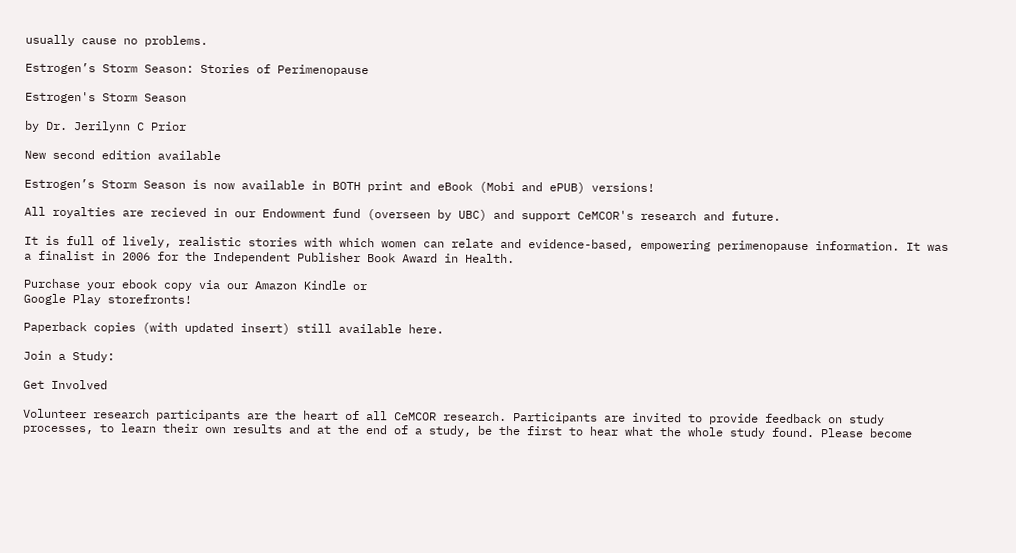usually cause no problems.

Estrogen’s Storm Season: Stories of Perimenopause

Estrogen's Storm Season

by Dr. Jerilynn C Prior

New second edition available

Estrogen’s Storm Season is now available in BOTH print and eBook (Mobi and ePUB) versions!

All royalties are recieved in our Endowment fund (overseen by UBC) and support CeMCOR's research and future.

It is full of lively, realistic stories with which women can relate and evidence-based, empowering perimenopause information. It was a finalist in 2006 for the Independent Publisher Book Award in Health.

Purchase your ebook copy via our Amazon Kindle or
Google Play storefronts!

Paperback copies (with updated insert) still available here.

Join a Study:

Get Involved

Volunteer research participants are the heart of all CeMCOR research. Participants are invited to provide feedback on study processes, to learn their own results and at the end of a study, be the first to hear what the whole study found. Please become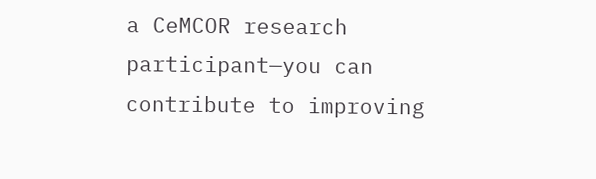a CeMCOR research participant—you can contribute to improving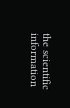the scientific information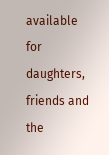available for daughters, friends and the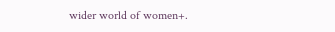wider world of women+.